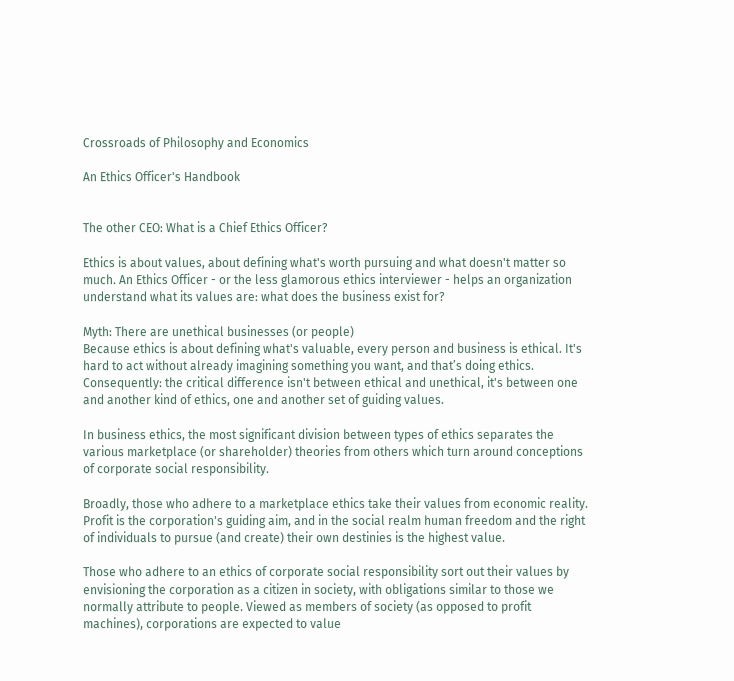Crossroads of Philosophy and Economics

An Ethics Officer's Handbook


The other CEO: What is a Chief Ethics Officer?

Ethics is about values, about defining what's worth pursuing and what doesn't matter so much. An Ethics Officer - or the less glamorous ethics interviewer - helps an organization understand what its values are: what does the business exist for?

Myth: There are unethical businesses (or people)
Because ethics is about defining what's valuable, every person and business is ethical. It's hard to act without already imagining something you want, and that’s doing ethics. Consequently: the critical difference isn't between ethical and unethical, it's between one and another kind of ethics, one and another set of guiding values.

In business ethics, the most significant division between types of ethics separates the various marketplace (or shareholder) theories from others which turn around conceptions of corporate social responsibility.

Broadly, those who adhere to a marketplace ethics take their values from economic reality. Profit is the corporation's guiding aim, and in the social realm human freedom and the right of individuals to pursue (and create) their own destinies is the highest value.

Those who adhere to an ethics of corporate social responsibility sort out their values by envisioning the corporation as a citizen in society, with obligations similar to those we normally attribute to people. Viewed as members of society (as opposed to profit machines), corporations are expected to value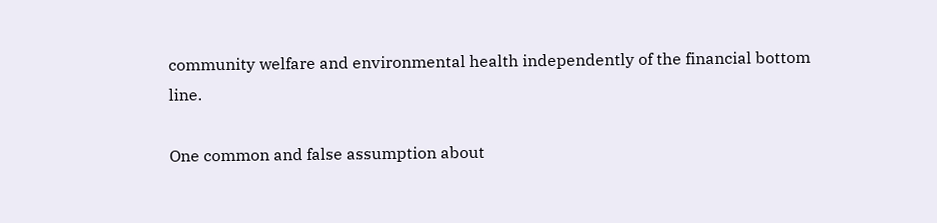community welfare and environmental health independently of the financial bottom line.

One common and false assumption about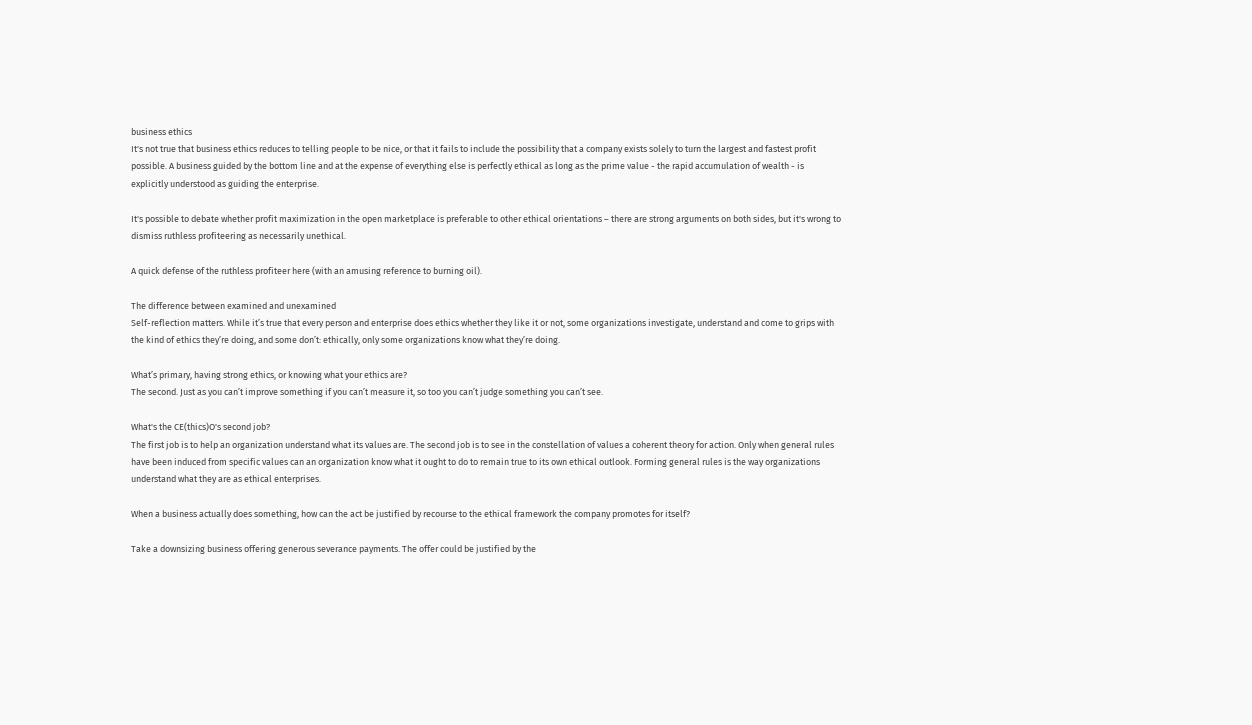business ethics
It's not true that business ethics reduces to telling people to be nice, or that it fails to include the possibility that a company exists solely to turn the largest and fastest profit possible. A business guided by the bottom line and at the expense of everything else is perfectly ethical as long as the prime value - the rapid accumulation of wealth - is explicitly understood as guiding the enterprise.

It's possible to debate whether profit maximization in the open marketplace is preferable to other ethical orientations – there are strong arguments on both sides, but it's wrong to dismiss ruthless profiteering as necessarily unethical.

A quick defense of the ruthless profiteer here (with an amusing reference to burning oil).

The difference between examined and unexamined
Self-reflection matters. While it’s true that every person and enterprise does ethics whether they like it or not, some organizations investigate, understand and come to grips with the kind of ethics they’re doing, and some don’t: ethically, only some organizations know what they’re doing.

What’s primary, having strong ethics, or knowing what your ethics are?
The second. Just as you can’t improve something if you can’t measure it, so too you can’t judge something you can’t see.

What's the CE(thics)O's second job?
The first job is to help an organization understand what its values are. The second job is to see in the constellation of values a coherent theory for action. Only when general rules have been induced from specific values can an organization know what it ought to do to remain true to its own ethical outlook. Forming general rules is the way organizations understand what they are as ethical enterprises.

When a business actually does something, how can the act be justified by recourse to the ethical framework the company promotes for itself?

Take a downsizing business offering generous severance payments. The offer could be justified by the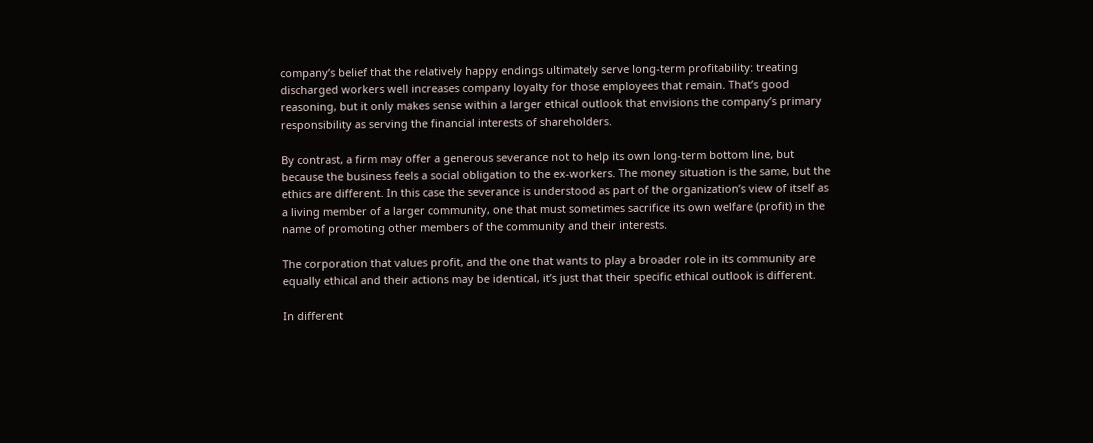company’s belief that the relatively happy endings ultimately serve long-term profitability: treating discharged workers well increases company loyalty for those employees that remain. That’s good reasoning, but it only makes sense within a larger ethical outlook that envisions the company’s primary responsibility as serving the financial interests of shareholders.

By contrast, a firm may offer a generous severance not to help its own long-term bottom line, but because the business feels a social obligation to the ex-workers. The money situation is the same, but the ethics are different. In this case the severance is understood as part of the organization’s view of itself as a living member of a larger community, one that must sometimes sacrifice its own welfare (profit) in the name of promoting other members of the community and their interests.

The corporation that values profit, and the one that wants to play a broader role in its community are equally ethical and their actions may be identical, it’s just that their specific ethical outlook is different.

In different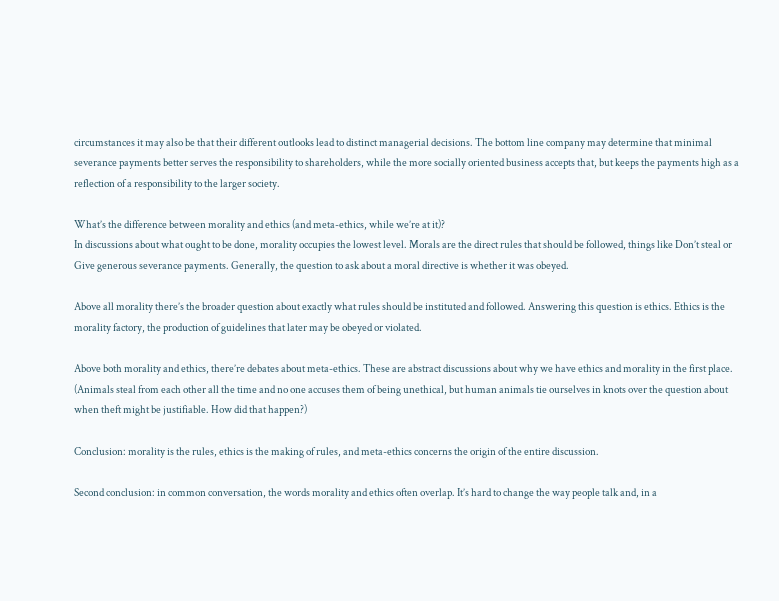circumstances it may also be that their different outlooks lead to distinct managerial decisions. The bottom line company may determine that minimal severance payments better serves the responsibility to shareholders, while the more socially oriented business accepts that, but keeps the payments high as a reflection of a responsibility to the larger society.

What’s the difference between morality and ethics (and meta-ethics, while we’re at it)?
In discussions about what ought to be done, morality occupies the lowest level. Morals are the direct rules that should be followed, things like Don’t steal or Give generous severance payments. Generally, the question to ask about a moral directive is whether it was obeyed.

Above all morality there’s the broader question about exactly what rules should be instituted and followed. Answering this question is ethics. Ethics is the morality factory, the production of guidelines that later may be obeyed or violated.

Above both morality and ethics, there’re debates about meta-ethics. These are abstract discussions about why we have ethics and morality in the first place. (Animals steal from each other all the time and no one accuses them of being unethical, but human animals tie ourselves in knots over the question about when theft might be justifiable. How did that happen?)

Conclusion: morality is the rules, ethics is the making of rules, and meta-ethics concerns the origin of the entire discussion.

Second conclusion: in common conversation, the words morality and ethics often overlap. It’s hard to change the way people talk and, in a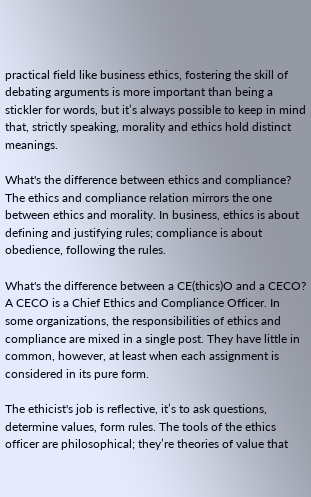practical field like business ethics, fostering the skill of debating arguments is more important than being a stickler for words, but it’s always possible to keep in mind that, strictly speaking, morality and ethics hold distinct meanings.

What's the difference between ethics and compliance?
The ethics and compliance relation mirrors the one between ethics and morality. In business, ethics is about defining and justifying rules; compliance is about obedience, following the rules.

What's the difference between a CE(thics)O and a CECO?
A CECO is a Chief Ethics and Compliance Officer. In some organizations, the responsibilities of ethics and compliance are mixed in a single post. They have little in common, however, at least when each assignment is considered in its pure form.

The ethicist's job is reflective, it’s to ask questions, determine values, form rules. The tools of the ethics officer are philosophical; they’re theories of value that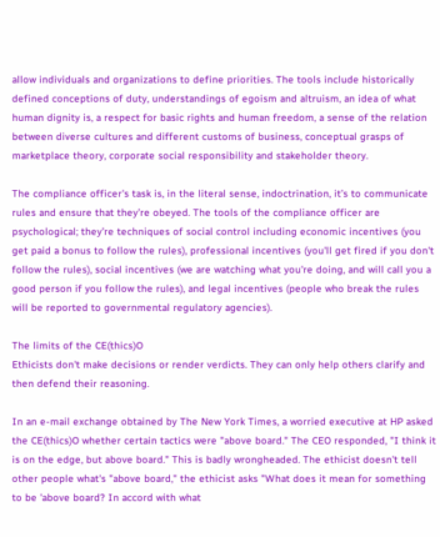allow individuals and organizations to define priorities. The tools include historically defined conceptions of duty, understandings of egoism and altruism, an idea of what human dignity is, a respect for basic rights and human freedom, a sense of the relation between diverse cultures and different customs of business, conceptual grasps of marketplace theory, corporate social responsibility and stakeholder theory.

The compliance officer's task is, in the literal sense, indoctrination, it’s to communicate rules and ensure that they’re obeyed. The tools of the compliance officer are psychological; they’re techniques of social control including economic incentives (you get paid a bonus to follow the rules), professional incentives (you'll get fired if you don't follow the rules), social incentives (we are watching what you're doing, and will call you a good person if you follow the rules), and legal incentives (people who break the rules will be reported to governmental regulatory agencies).

The limits of the CE(thics)O
Ethicists don't make decisions or render verdicts. They can only help others clarify and then defend their reasoning.

In an e-mail exchange obtained by The New York Times, a worried executive at HP asked the CE(thics)O whether certain tactics were "above board." The CEO responded, "I think it is on the edge, but above board." This is badly wrongheaded. The ethicist doesn't tell other people what's "above board," the ethicist asks "What does it mean for something to be 'above board? In accord with what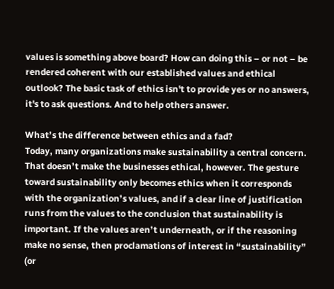values is something above board? How can doing this – or not – be rendered coherent with our established values and ethical outlook? The basic task of ethics isn't to provide yes or no answers, it's to ask questions. And to help others answer.

What’s the difference between ethics and a fad?
Today, many organizations make sustainability a central concern. That doesn’t make the businesses ethical, however. The gesture toward sustainability only becomes ethics when it corresponds with the organization’s values, and if a clear line of justification runs from the values to the conclusion that sustainability is important. If the values aren’t underneath, or if the reasoning make no sense, then proclamations of interest in “sustainability” (or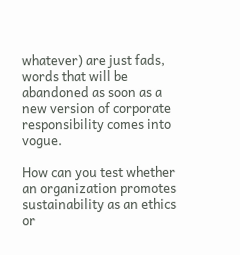whatever) are just fads, words that will be abandoned as soon as a new version of corporate responsibility comes into vogue.

How can you test whether an organization promotes sustainability as an ethics or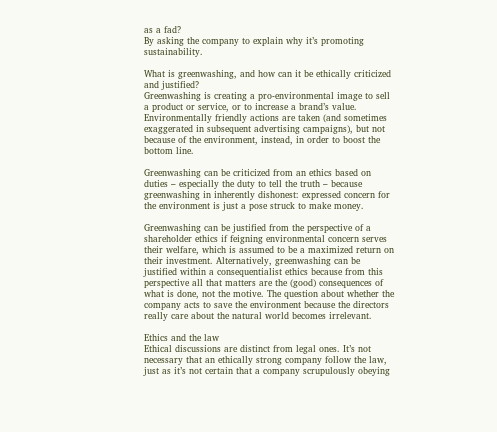as a fad?
By asking the company to explain why it’s promoting sustainability.

What is greenwashing, and how can it be ethically criticized and justified?
Greenwashing is creating a pro-environmental image to sell a product or service, or to increase a brand’s value. Environmentally friendly actions are taken (and sometimes exaggerated in subsequent advertising campaigns), but not because of the environment, instead, in order to boost the bottom line.

Greenwashing can be criticized from an ethics based on duties – especially the duty to tell the truth – because greenwashing in inherently dishonest: expressed concern for the environment is just a pose struck to make money.

Greenwashing can be justified from the perspective of a shareholder ethics if feigning environmental concern serves their welfare, which is assumed to be a maximized return on their investment. Alternatively, greenwashing can be justified within a consequentialist ethics because from this perspective all that matters are the (good) consequences of what is done, not the motive. The question about whether the company acts to save the environment because the directors really care about the natural world becomes irrelevant.

Ethics and the law
Ethical discussions are distinct from legal ones. It’s not necessary that an ethically strong company follow the law, just as it’s not certain that a company scrupulously obeying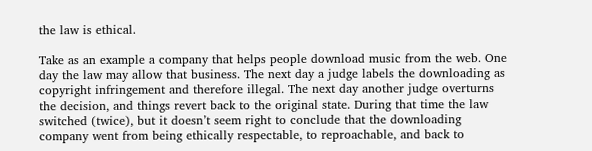the law is ethical.

Take as an example a company that helps people download music from the web. One day the law may allow that business. The next day a judge labels the downloading as copyright infringement and therefore illegal. The next day another judge overturns the decision, and things revert back to the original state. During that time the law switched (twice), but it doesn’t seem right to conclude that the downloading company went from being ethically respectable, to reproachable, and back to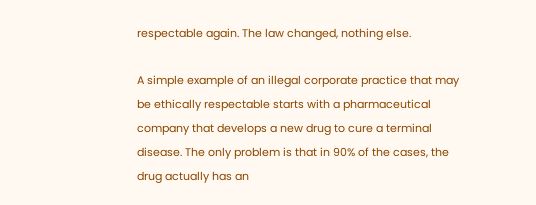respectable again. The law changed, nothing else.

A simple example of an illegal corporate practice that may be ethically respectable starts with a pharmaceutical company that develops a new drug to cure a terminal disease. The only problem is that in 90% of the cases, the drug actually has an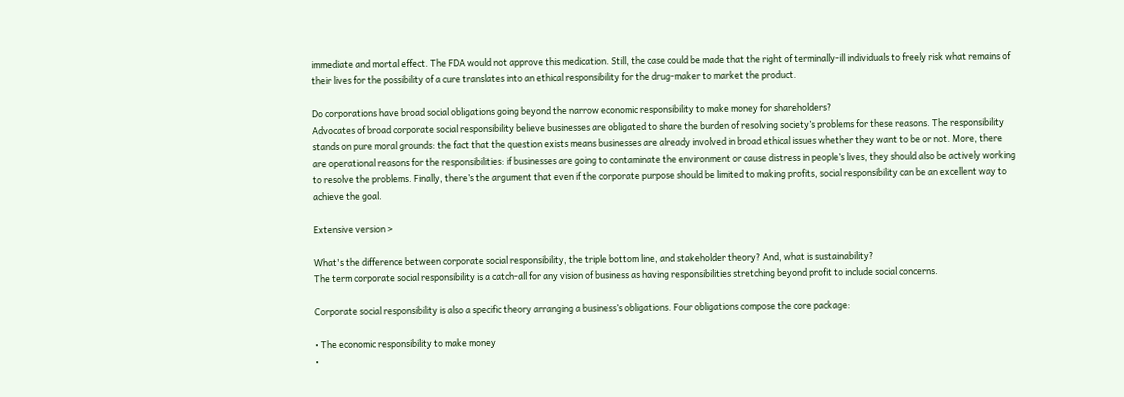immediate and mortal effect. The FDA would not approve this medication. Still, the case could be made that the right of terminally-ill individuals to freely risk what remains of their lives for the possibility of a cure translates into an ethical responsibility for the drug-maker to market the product.

Do corporations have broad social obligations going beyond the narrow economic responsibility to make money for shareholders?
Advocates of broad corporate social responsibility believe businesses are obligated to share the burden of resolving society’s problems for these reasons. The responsibility stands on pure moral grounds: the fact that the question exists means businesses are already involved in broad ethical issues whether they want to be or not. More, there are operational reasons for the responsibilities: if businesses are going to contaminate the environment or cause distress in people’s lives, they should also be actively working to resolve the problems. Finally, there’s the argument that even if the corporate purpose should be limited to making profits, social responsibility can be an excellent way to achieve the goal.

Extensive version >

What's the difference between corporate social responsibility, the triple bottom line, and stakeholder theory? And, what is sustainability?
The term corporate social responsibility is a catch-all for any vision of business as having responsibilities stretching beyond profit to include social concerns.

Corporate social responsibility is also a specific theory arranging a business’s obligations. Four obligations compose the core package:

• The economic responsibility to make money
•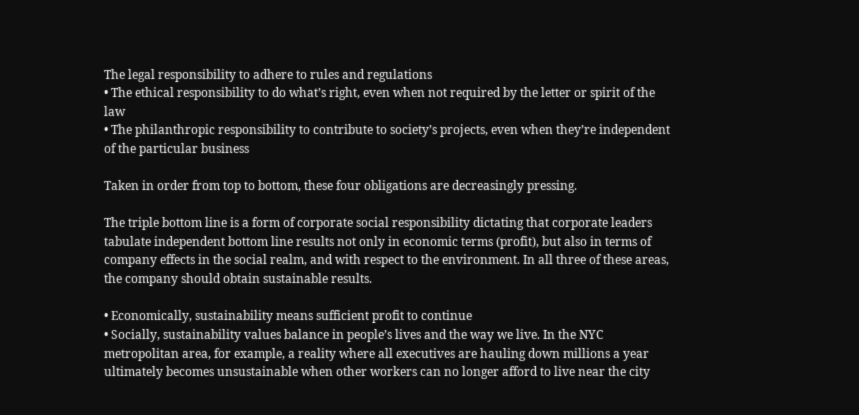The legal responsibility to adhere to rules and regulations
• The ethical responsibility to do what’s right, even when not required by the letter or spirit of the law
• The philanthropic responsibility to contribute to society’s projects, even when they’re independent of the particular business

Taken in order from top to bottom, these four obligations are decreasingly pressing.

The triple bottom line is a form of corporate social responsibility dictating that corporate leaders tabulate independent bottom line results not only in economic terms (profit), but also in terms of company effects in the social realm, and with respect to the environment. In all three of these areas, the company should obtain sustainable results.

• Economically, sustainability means sufficient profit to continue
• Socially, sustainability values balance in people’s lives and the way we live. In the NYC metropolitan area, for example, a reality where all executives are hauling down millions a year ultimately becomes unsustainable when other workers can no longer afford to live near the city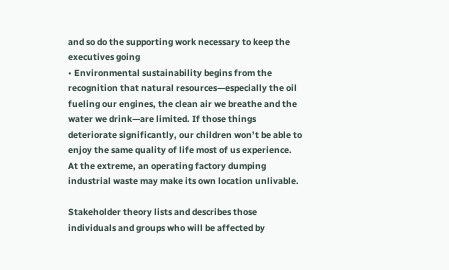and so do the supporting work necessary to keep the executives going
• Environmental sustainability begins from the recognition that natural resources—especially the oil fueling our engines, the clean air we breathe and the water we drink—are limited. If those things deteriorate significantly, our children won’t be able to enjoy the same quality of life most of us experience. At the extreme, an operating factory dumping industrial waste may make its own location unlivable.

Stakeholder theory lists and describes those individuals and groups who will be affected by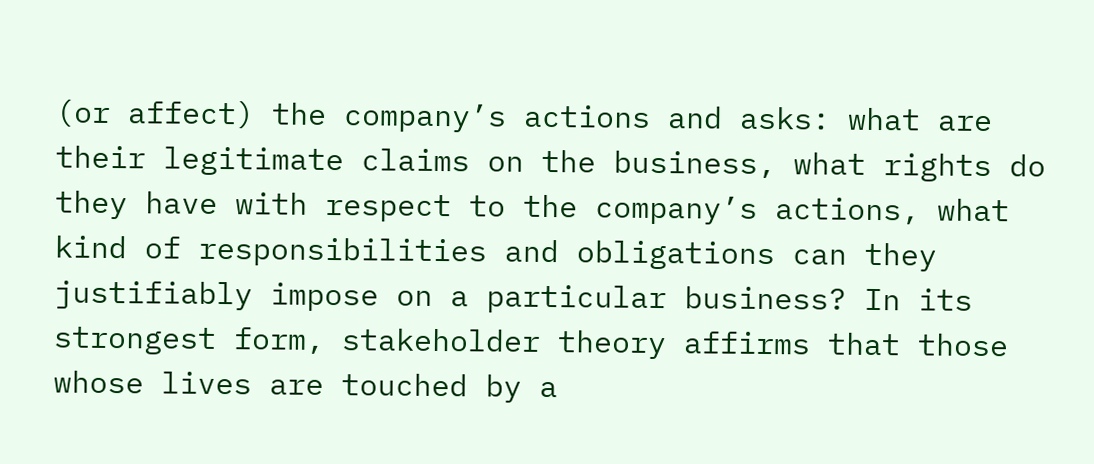(or affect) the company’s actions and asks: what are their legitimate claims on the business, what rights do they have with respect to the company’s actions, what kind of responsibilities and obligations can they justifiably impose on a particular business? In its strongest form, stakeholder theory affirms that those whose lives are touched by a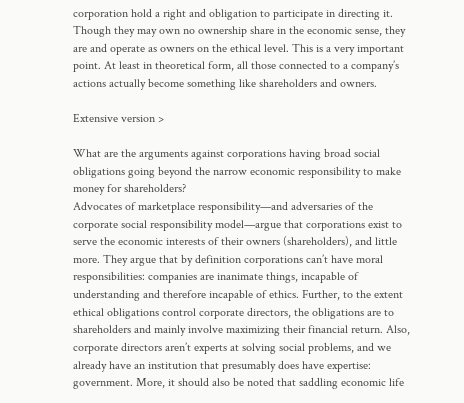corporation hold a right and obligation to participate in directing it. Though they may own no ownership share in the economic sense, they are and operate as owners on the ethical level. This is a very important point. At least in theoretical form, all those connected to a company’s actions actually become something like shareholders and owners.

Extensive version >

What are the arguments against corporations having broad social obligations going beyond the narrow economic responsibility to make money for shareholders?
Advocates of marketplace responsibility—and adversaries of the corporate social responsibility model—argue that corporations exist to serve the economic interests of their owners (shareholders), and little more. They argue that by definition corporations can’t have moral responsibilities: companies are inanimate things, incapable of understanding and therefore incapable of ethics. Further, to the extent ethical obligations control corporate directors, the obligations are to shareholders and mainly involve maximizing their financial return. Also, corporate directors aren’t experts at solving social problems, and we already have an institution that presumably does have expertise: government. More, it should also be noted that saddling economic life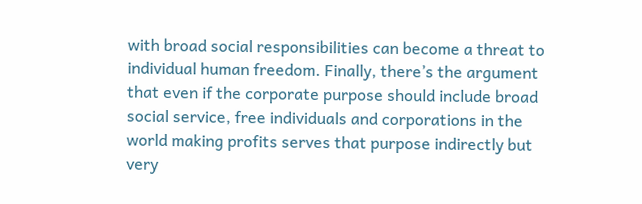with broad social responsibilities can become a threat to individual human freedom. Finally, there’s the argument that even if the corporate purpose should include broad social service, free individuals and corporations in the world making profits serves that purpose indirectly but very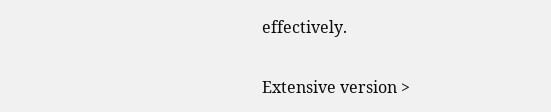effectively.

Extensive version >